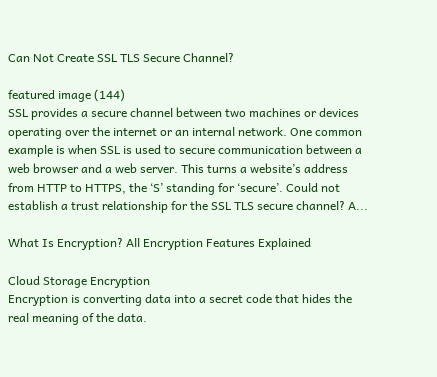Can Not Create SSL TLS Secure Channel?

featured image (144)
SSL provides a secure channel between two machines or devices operating over the internet or an internal network. One common example is when SSL is used to secure communication between a web browser and a web server. This turns a website’s address from HTTP to HTTPS, the ‘S’ standing for ‘secure’. Could not establish a trust relationship for the SSL TLS secure channel? A...

What Is Encryption? All Encryption Features Explained

Cloud Storage Encryption
Encryption is converting data into a secret code that hides the real meaning of the data.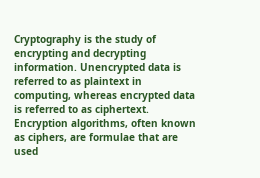Cryptography is the study of encrypting and decrypting information. Unencrypted data is referred to as plaintext in computing, whereas encrypted data is referred to as ciphertext. Encryption algorithms, often known as ciphers, are formulae that are used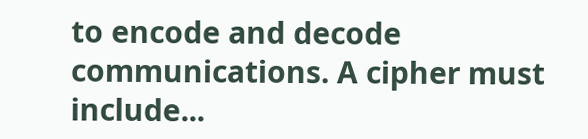to encode and decode communications. A cipher must include...